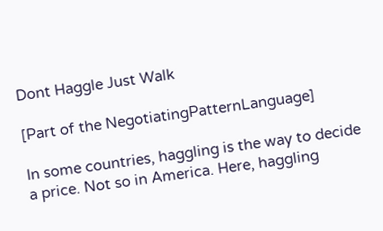Dont Haggle Just Walk

[Part of the NegotiatingPatternLanguage]

In some countries, haggling is the way to decide a price. Not so in America. Here, haggling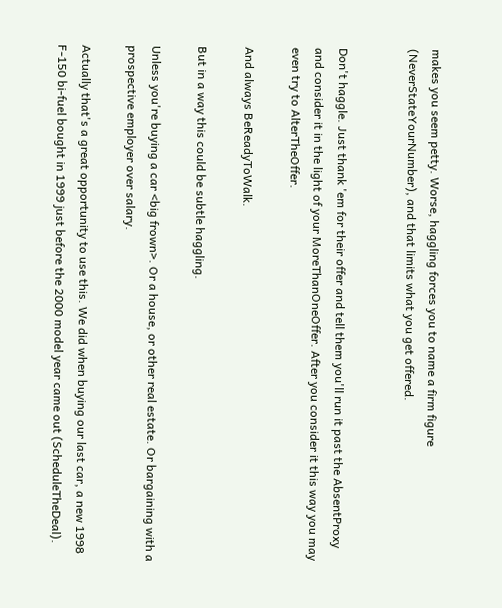makes you seem petty. Worse, haggling forces you to name a firm figure (NeverStateYourNumber), and that limits what you get offered.


Don't haggle. Just thank 'em for their offer and tell them you'll run it past the AbsentProxy and consider it in the light of your MoreThanOneOffer. After you consider it this way you may even try to AlterTheOffer.

And always BeReadyToWalk.

But in a way this could be subtle haggling.

Unless you're buying a car <big frown>. Or a house, or other real estate. Or bargaining with a prospective employer over salary.

Actually that's a great opportunity to use this. We did when buying our last car, a new 1998 F-150 bi-fuel bought in 1999 just before the 2000 model year came out (ScheduleTheDeal).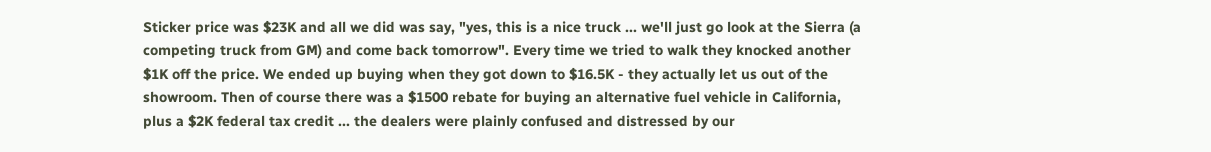Sticker price was $23K and all we did was say, "yes, this is a nice truck ... we'll just go look at the Sierra (a competing truck from GM) and come back tomorrow". Every time we tried to walk they knocked another $1K off the price. We ended up buying when they got down to $16.5K - they actually let us out of the showroom. Then of course there was a $1500 rebate for buying an alternative fuel vehicle in California, plus a $2K federal tax credit ... the dealers were plainly confused and distressed by our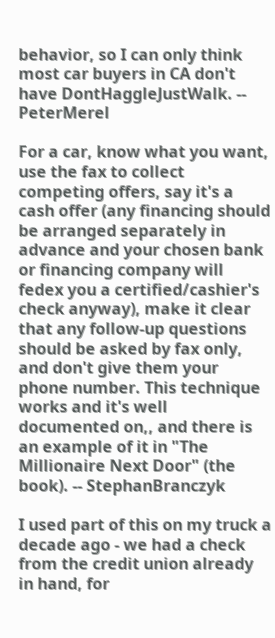behavior, so I can only think most car buyers in CA don't have DontHaggleJustWalk. -- PeterMerel

For a car, know what you want, use the fax to collect competing offers, say it's a cash offer (any financing should be arranged separately in advance and your chosen bank or financing company will fedex you a certified/cashier's check anyway), make it clear that any follow-up questions should be asked by fax only, and don't give them your phone number. This technique works and it's well documented on,, and there is an example of it in "The Millionaire Next Door" (the book). -- StephanBranczyk

I used part of this on my truck a decade ago - we had a check from the credit union already in hand, for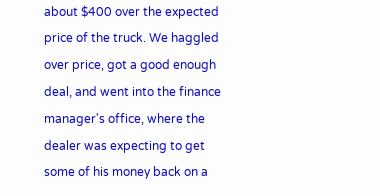about $400 over the expected price of the truck. We haggled over price, got a good enough deal, and went into the finance manager's office, where the dealer was expecting to get some of his money back on a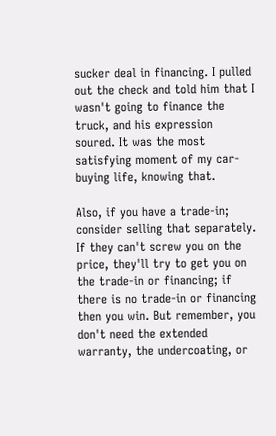sucker deal in financing. I pulled out the check and told him that I wasn't going to finance the truck, and his expression soured. It was the most satisfying moment of my car-buying life, knowing that.

Also, if you have a trade-in; consider selling that separately. If they can't screw you on the price, they'll try to get you on the trade-in or financing; if there is no trade-in or financing then you win. But remember, you don't need the extended warranty, the undercoating, or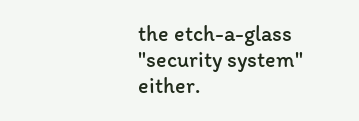the etch-a-glass "security system" either.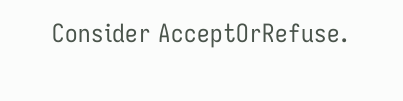Consider AcceptOrRefuse.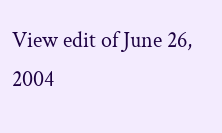View edit of June 26, 2004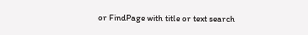or FindPage with title or text search